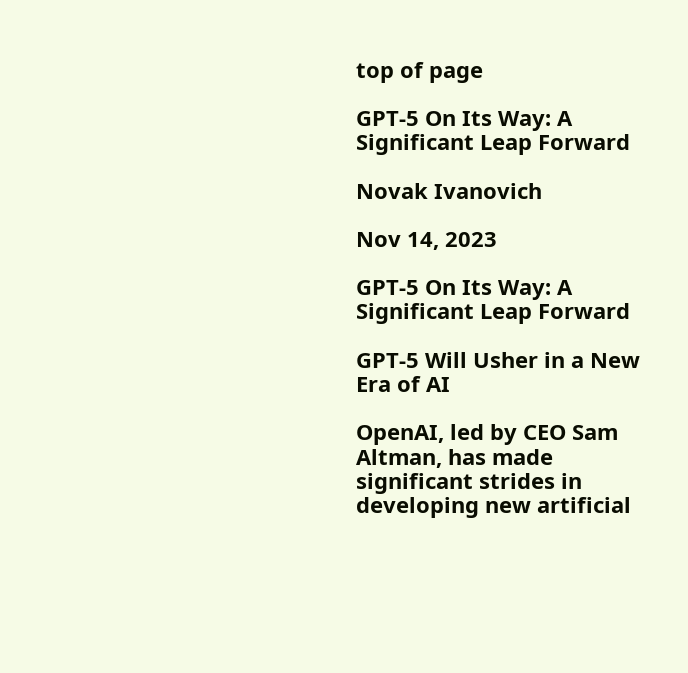top of page

GPT-5 On Its Way: A Significant Leap Forward

Novak Ivanovich

Nov 14, 2023

GPT-5 On Its Way: A Significant Leap Forward

GPT-5 Will Usher in a New Era of AI

OpenAI, led by CEO Sam Altman, has made significant strides in developing new artificial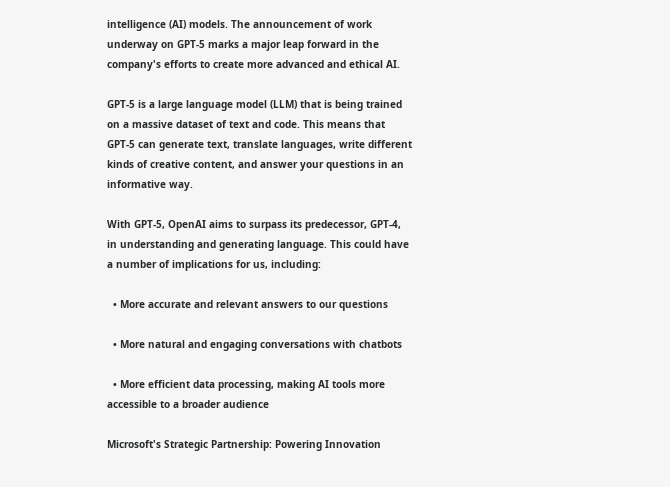intelligence (AI) models. The announcement of work underway on GPT-5 marks a major leap forward in the company's efforts to create more advanced and ethical AI.

GPT-5 is a large language model (LLM) that is being trained on a massive dataset of text and code. This means that GPT-5 can generate text, translate languages, write different kinds of creative content, and answer your questions in an informative way.

With GPT-5, OpenAI aims to surpass its predecessor, GPT-4, in understanding and generating language. This could have a number of implications for us, including:

  • More accurate and relevant answers to our questions

  • More natural and engaging conversations with chatbots

  • More efficient data processing, making AI tools more accessible to a broader audience

Microsoft's Strategic Partnership: Powering Innovation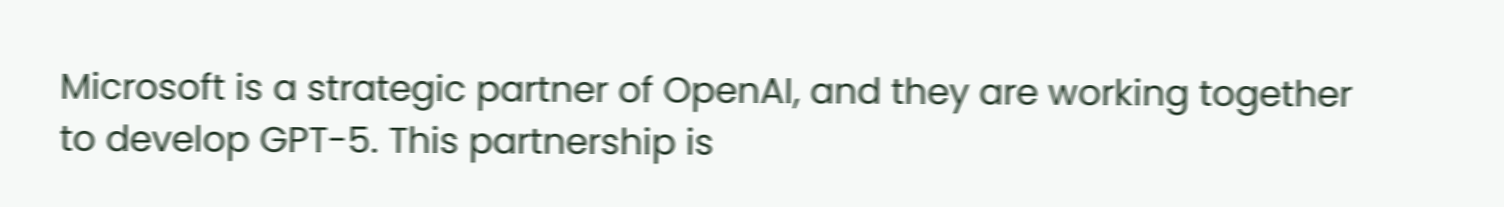Microsoft is a strategic partner of OpenAI, and they are working together to develop GPT-5. This partnership is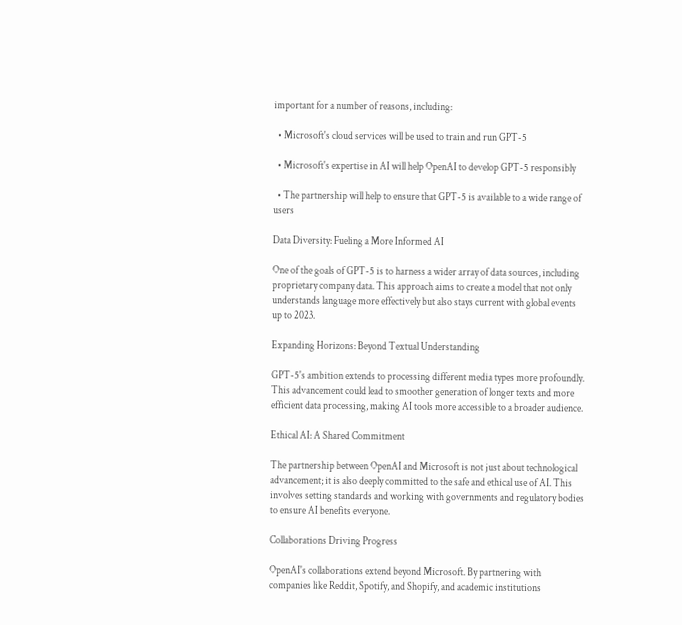important for a number of reasons, including:

  • Microsoft's cloud services will be used to train and run GPT-5

  • Microsoft's expertise in AI will help OpenAI to develop GPT-5 responsibly

  • The partnership will help to ensure that GPT-5 is available to a wide range of users

Data Diversity: Fueling a More Informed AI

One of the goals of GPT-5 is to harness a wider array of data sources, including proprietary company data. This approach aims to create a model that not only understands language more effectively but also stays current with global events up to 2023.

Expanding Horizons: Beyond Textual Understanding

GPT-5's ambition extends to processing different media types more profoundly. This advancement could lead to smoother generation of longer texts and more efficient data processing, making AI tools more accessible to a broader audience.

Ethical AI: A Shared Commitment

The partnership between OpenAI and Microsoft is not just about technological advancement; it is also deeply committed to the safe and ethical use of AI. This involves setting standards and working with governments and regulatory bodies to ensure AI benefits everyone.

Collaborations Driving Progress

OpenAI's collaborations extend beyond Microsoft. By partnering with companies like Reddit, Spotify, and Shopify, and academic institutions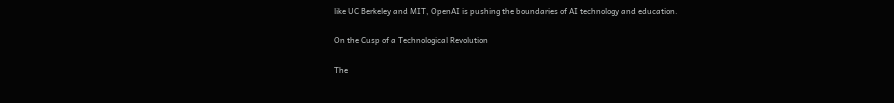like UC Berkeley and MIT, OpenAI is pushing the boundaries of AI technology and education.

On the Cusp of a Technological Revolution

The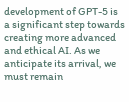development of GPT-5 is a significant step towards creating more advanced and ethical AI. As we anticipate its arrival, we must remain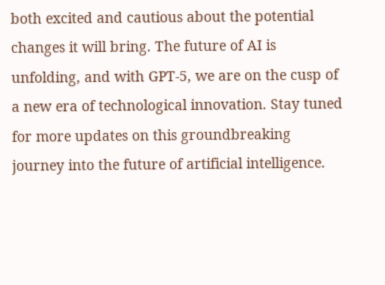both excited and cautious about the potential changes it will bring. The future of AI is unfolding, and with GPT-5, we are on the cusp of a new era of technological innovation. Stay tuned for more updates on this groundbreaking journey into the future of artificial intelligence.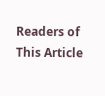Readers of This Article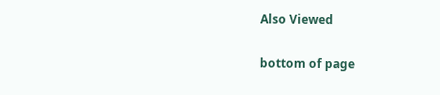Also Viewed

bottom of page